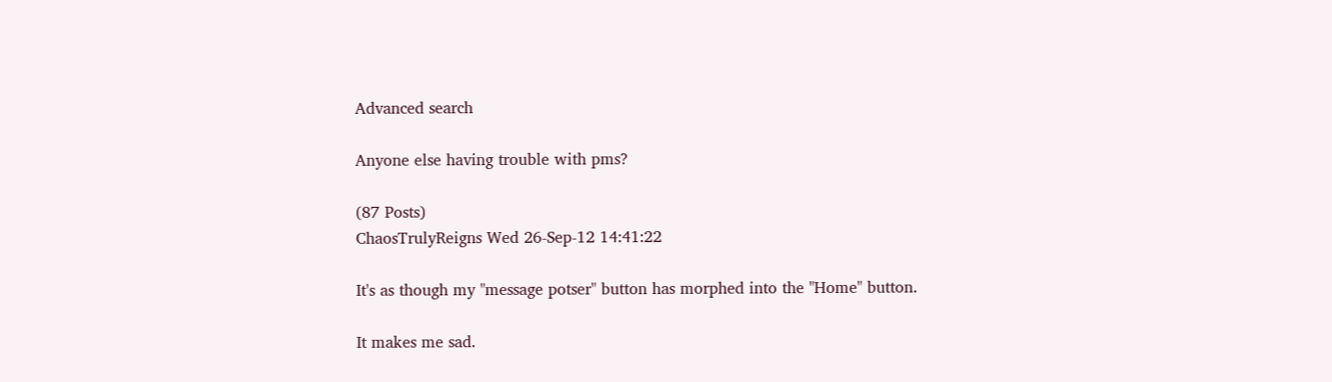Advanced search

Anyone else having trouble with pms?

(87 Posts)
ChaosTrulyReigns Wed 26-Sep-12 14:41:22

It's as though my "message potser" button has morphed into the "Home" button.

It makes me sad.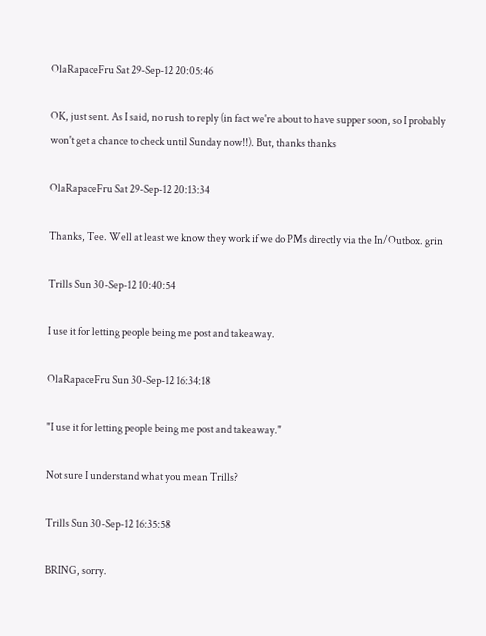OlaRapaceFru Sat 29-Sep-12 20:05:46

OK, just sent. As I said, no rush to reply (in fact we're about to have supper soon, so I probably won't get a chance to check until Sunday now!!). But, thanks thanks

OlaRapaceFru Sat 29-Sep-12 20:13:34

Thanks, Tee. Well at least we know they work if we do PMs directly via the In/Outbox. grin

Trills Sun 30-Sep-12 10:40:54

I use it for letting people being me post and takeaway.

OlaRapaceFru Sun 30-Sep-12 16:34:18

"I use it for letting people being me post and takeaway."

Not sure I understand what you mean Trills?

Trills Sun 30-Sep-12 16:35:58

BRING, sorry.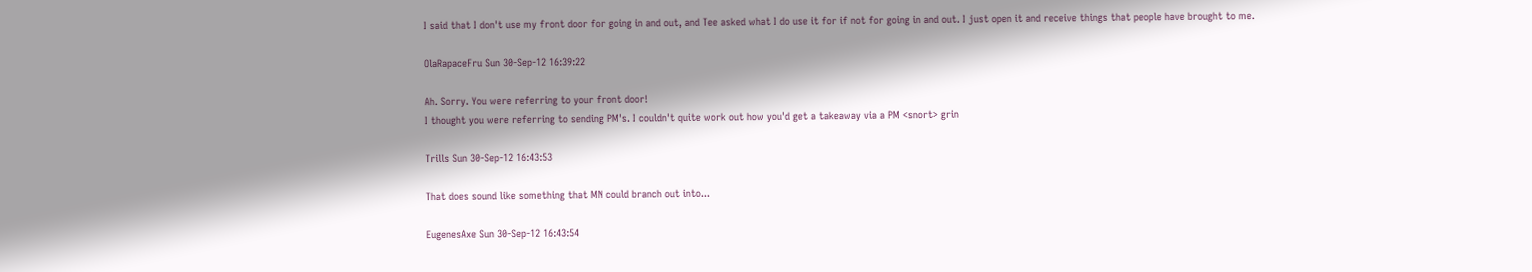I said that I don't use my front door for going in and out, and Tee asked what I do use it for if not for going in and out. I just open it and receive things that people have brought to me.

OlaRapaceFru Sun 30-Sep-12 16:39:22

Ah. Sorry. You were referring to your front door!
I thought you were referring to sending PM's. I couldn't quite work out how you'd get a takeaway via a PM <snort> grin

Trills Sun 30-Sep-12 16:43:53

That does sound like something that MN could branch out into...

EugenesAxe Sun 30-Sep-12 16:43:54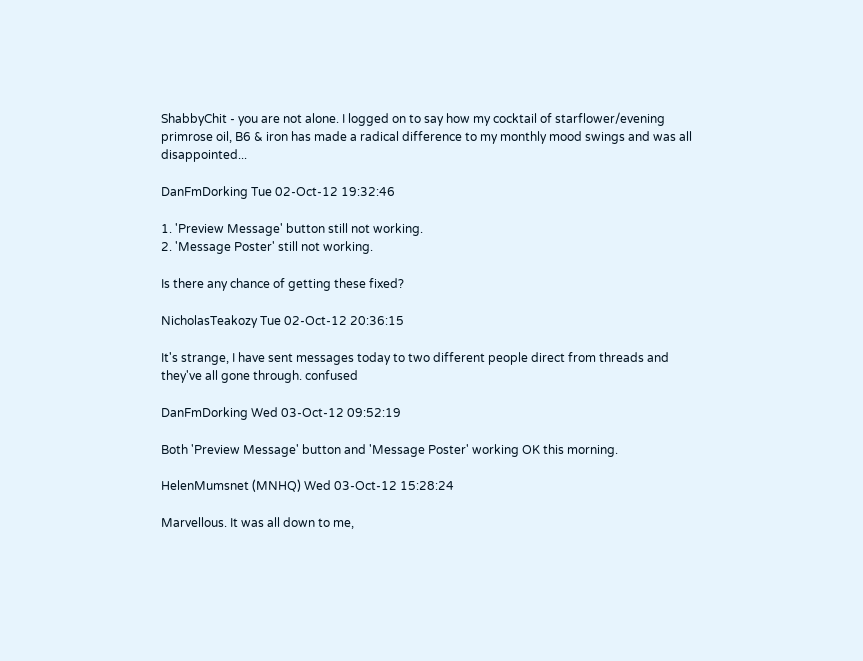ShabbyChit - you are not alone. I logged on to say how my cocktail of starflower/evening primrose oil, B6 & iron has made a radical difference to my monthly mood swings and was all disappointed...

DanFmDorking Tue 02-Oct-12 19:32:46

1. 'Preview Message' button still not working.
2. 'Message Poster' still not working.

Is there any chance of getting these fixed?

NicholasTeakozy Tue 02-Oct-12 20:36:15

It's strange, I have sent messages today to two different people direct from threads and they've all gone through. confused

DanFmDorking Wed 03-Oct-12 09:52:19

Both 'Preview Message' button and 'Message Poster' working OK this morning.

HelenMumsnet (MNHQ) Wed 03-Oct-12 15:28:24

Marvellous. It was all down to me,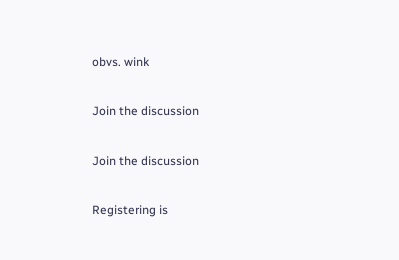obvs. wink

Join the discussion

Join the discussion

Registering is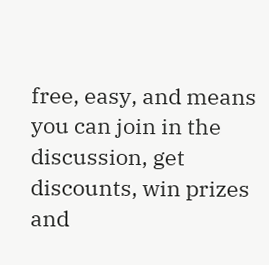free, easy, and means you can join in the discussion, get discounts, win prizes and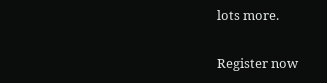lots more.

Register now